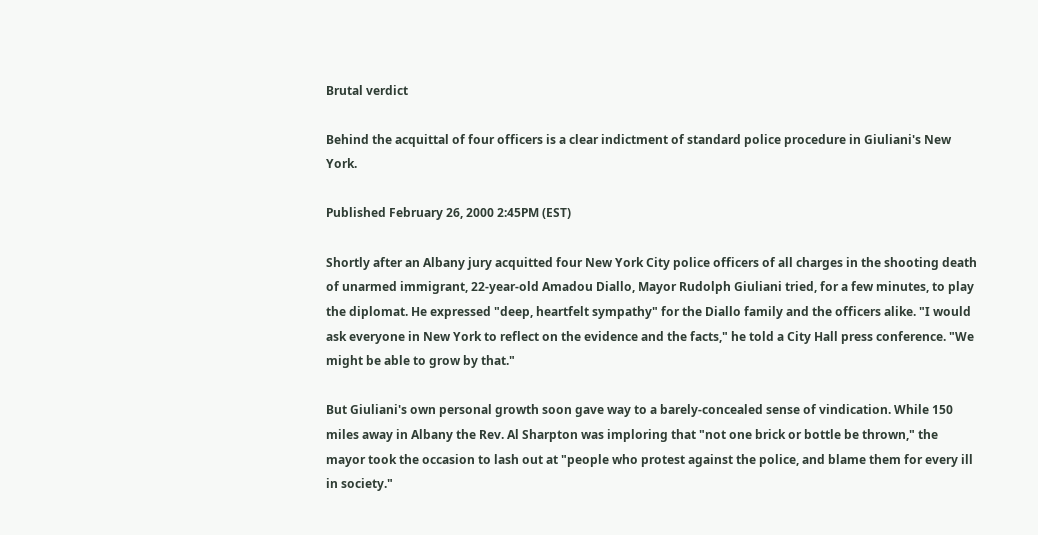Brutal verdict

Behind the acquittal of four officers is a clear indictment of standard police procedure in Giuliani's New York.

Published February 26, 2000 2:45PM (EST)

Shortly after an Albany jury acquitted four New York City police officers of all charges in the shooting death of unarmed immigrant, 22-year-old Amadou Diallo, Mayor Rudolph Giuliani tried, for a few minutes, to play the diplomat. He expressed "deep, heartfelt sympathy" for the Diallo family and the officers alike. "I would ask everyone in New York to reflect on the evidence and the facts," he told a City Hall press conference. "We might be able to grow by that."

But Giuliani's own personal growth soon gave way to a barely-concealed sense of vindication. While 150 miles away in Albany the Rev. Al Sharpton was imploring that "not one brick or bottle be thrown," the mayor took the occasion to lash out at "people who protest against the police, and blame them for every ill in society."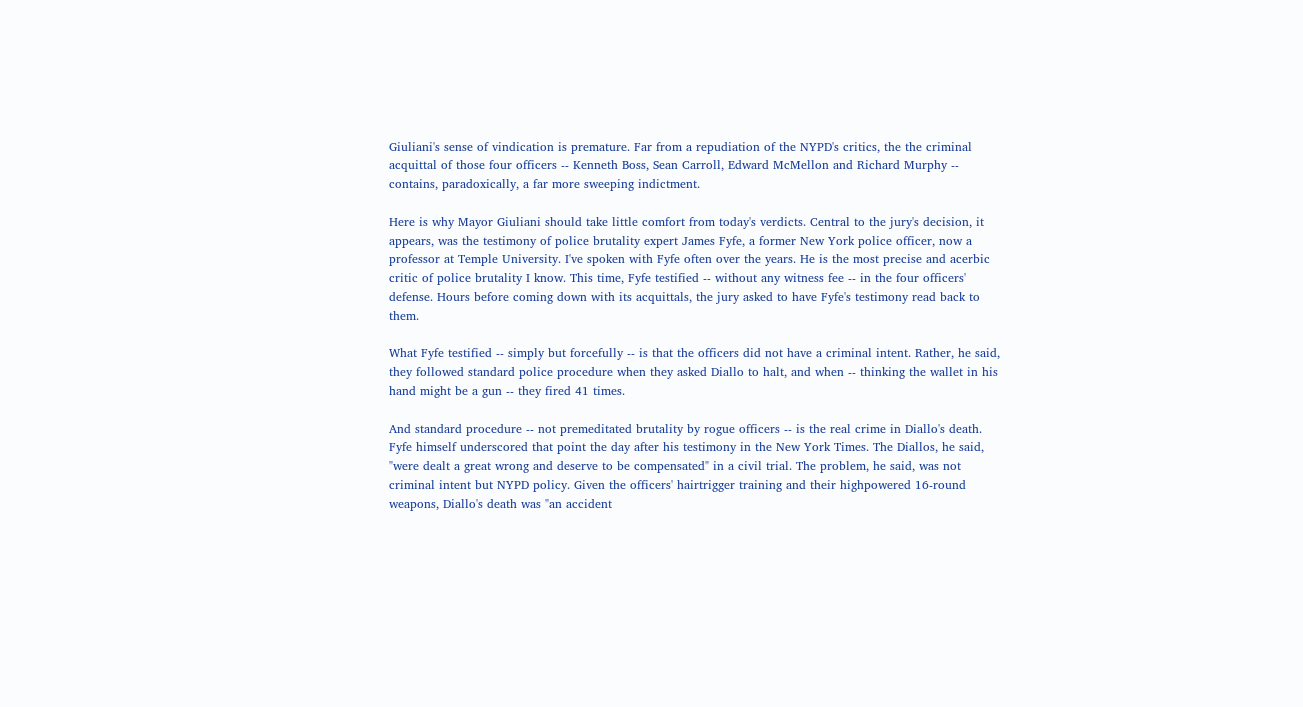Giuliani's sense of vindication is premature. Far from a repudiation of the NYPD's critics, the the criminal acquittal of those four officers -- Kenneth Boss, Sean Carroll, Edward McMellon and Richard Murphy -- contains, paradoxically, a far more sweeping indictment.

Here is why Mayor Giuliani should take little comfort from today's verdicts. Central to the jury's decision, it appears, was the testimony of police brutality expert James Fyfe, a former New York police officer, now a professor at Temple University. I've spoken with Fyfe often over the years. He is the most precise and acerbic critic of police brutality I know. This time, Fyfe testified -- without any witness fee -- in the four officers' defense. Hours before coming down with its acquittals, the jury asked to have Fyfe's testimony read back to them.

What Fyfe testified -- simply but forcefully -- is that the officers did not have a criminal intent. Rather, he said, they followed standard police procedure when they asked Diallo to halt, and when -- thinking the wallet in his hand might be a gun -- they fired 41 times.

And standard procedure -- not premeditated brutality by rogue officers -- is the real crime in Diallo's death. Fyfe himself underscored that point the day after his testimony in the New York Times. The Diallos, he said, "were dealt a great wrong and deserve to be compensated" in a civil trial. The problem, he said, was not criminal intent but NYPD policy. Given the officers' hairtrigger training and their highpowered 16-round weapons, Diallo's death was "an accident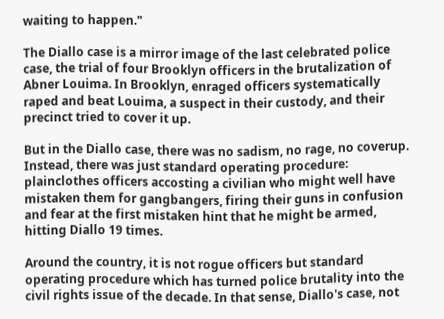waiting to happen."

The Diallo case is a mirror image of the last celebrated police case, the trial of four Brooklyn officers in the brutalization of Abner Louima. In Brooklyn, enraged officers systematically raped and beat Louima, a suspect in their custody, and their precinct tried to cover it up.

But in the Diallo case, there was no sadism, no rage, no coverup. Instead, there was just standard operating procedure: plainclothes officers accosting a civilian who might well have mistaken them for gangbangers, firing their guns in confusion and fear at the first mistaken hint that he might be armed, hitting Diallo 19 times.

Around the country, it is not rogue officers but standard operating procedure which has turned police brutality into the civil rights issue of the decade. In that sense, Diallo's case, not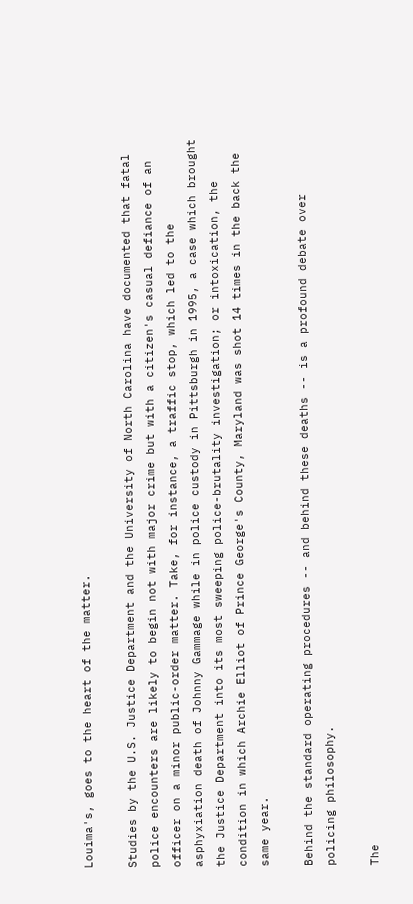Louima's, goes to the heart of the matter.

Studies by the U.S. Justice Department and the University of North Carolina have documented that fatal police encounters are likely to begin not with major crime but with a citizen's casual defiance of an officer on a minor public-order matter. Take, for instance, a traffic stop, which led to the asphyxiation death of Johnny Gammage while in police custody in Pittsburgh in 1995, a case which brought the Justice Department into its most sweeping police-brutality investigation; or intoxication, the condition in which Archie Elliot of Prince George's County, Maryland was shot 14 times in the back the same year.

Behind the standard operating procedures -- and behind these deaths -- is a profound debate over policing philosophy.

The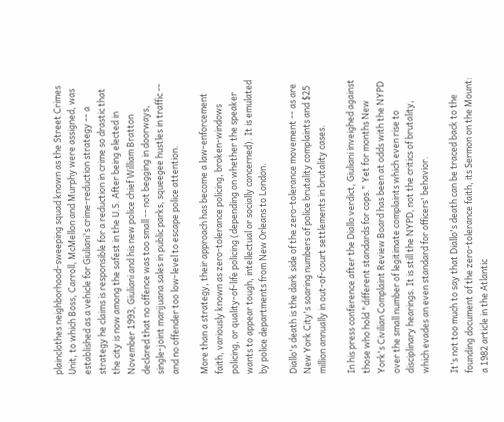plainclothes neighborhood-sweeping squad known as the Street Crimes Unit, to which Boss, Carroll, McMellon and Murphy were assigned, was established as a vehicle for Giuliani's crime-reduction strategy -- a strategy he claims is responsible for a reduction in crime so drastic that the city is now among the safest in the U.S. After being elected in November 1993, Giuliani and his new police chief William Bratton declared that no offence was too small -- not begging in doorways, single-joint marijuana sales in public parks, squeegee hustles in traffic -- and no offender too low-level to escape police attention.

More than a strategy, their approach has become a law-enforcement faith, variously known as zero-tolerance policing, broken-windows policing, or quality-of-life policing (depending on whether the speaker wants to appear tough, intellectual or socially concerned). It is emulated by police departments from New Orleans to London.

Diallo's death is the dark side of the zero-tolerance movement -- as are New York City's soaring numbers of police brutality complaints and $25 million annually in out-of-court settlements in brutality cases.

In his press conference after the Diallo verdict, Giuliani inveighed against those who hold "different standards for cops." Yet for months New York's Civilian Complaint Review Board has been at odds with the NYPD over the small number of legitimate complaints which even rise to disciplinary hearings. It is still the NYPD, not the critics of brutality, which evades an even standard for officers' behavior.

It's not too much to say that Diallo's death can be traced back to the founding document of the zero-tolerance faith, its Sermon on the Mount: a 1982 article in the Atlantic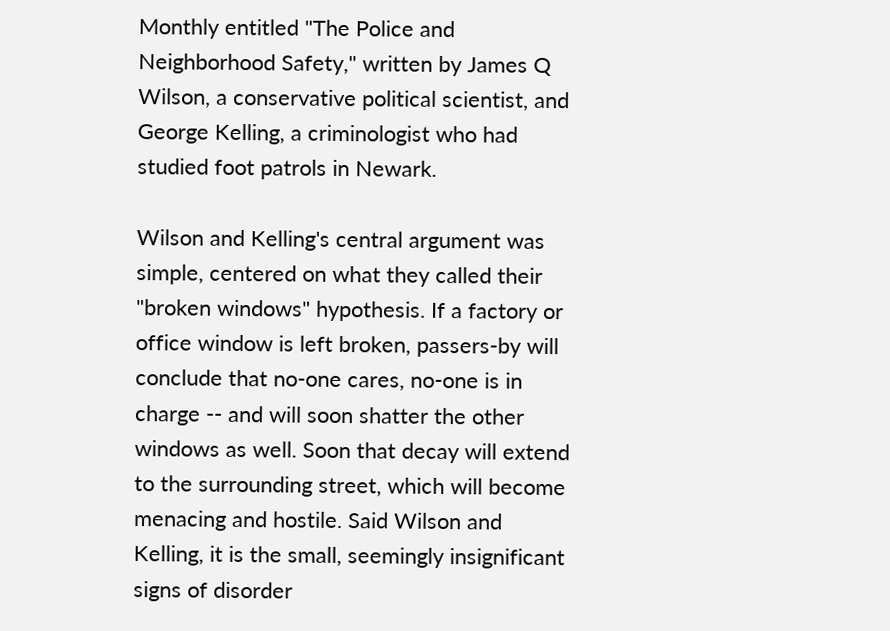Monthly entitled "The Police and Neighborhood Safety," written by James Q Wilson, a conservative political scientist, and George Kelling, a criminologist who had studied foot patrols in Newark.

Wilson and Kelling's central argument was simple, centered on what they called their "broken windows" hypothesis. If a factory or office window is left broken, passers-by will conclude that no-one cares, no-one is in charge -- and will soon shatter the other windows as well. Soon that decay will extend to the surrounding street, which will become menacing and hostile. Said Wilson and Kelling, it is the small, seemingly insignificant signs of disorder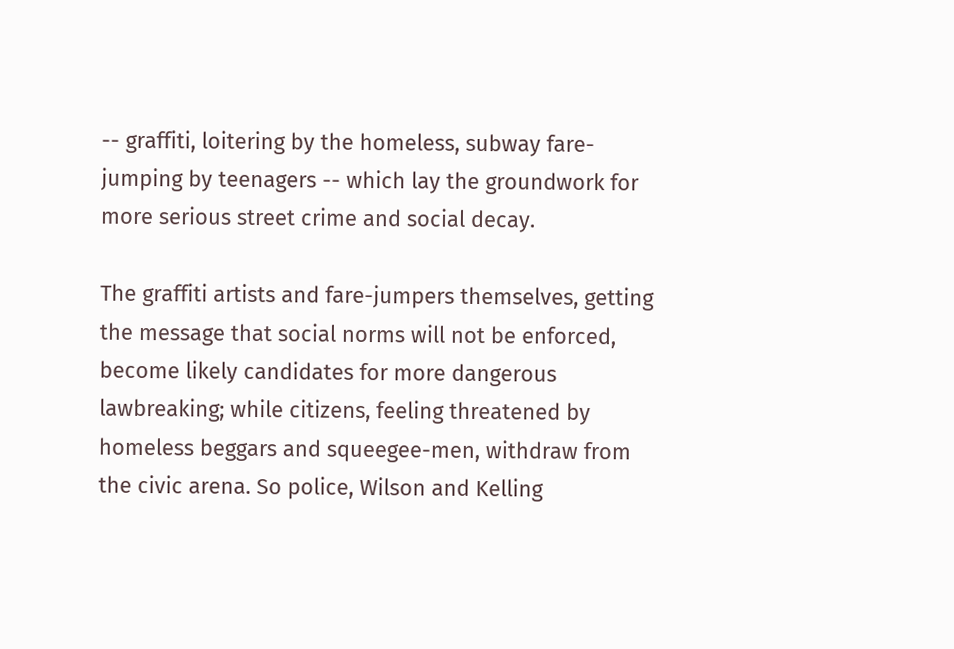-- graffiti, loitering by the homeless, subway fare-jumping by teenagers -- which lay the groundwork for more serious street crime and social decay.

The graffiti artists and fare-jumpers themselves, getting the message that social norms will not be enforced, become likely candidates for more dangerous lawbreaking; while citizens, feeling threatened by homeless beggars and squeegee-men, withdraw from the civic arena. So police, Wilson and Kelling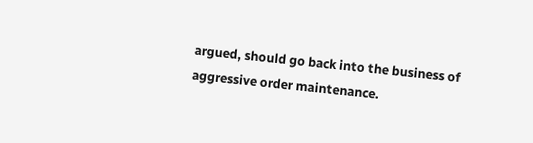argued, should go back into the business of aggressive order maintenance.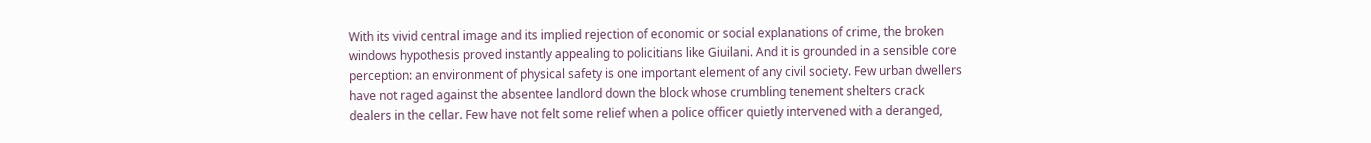With its vivid central image and its implied rejection of economic or social explanations of crime, the broken windows hypothesis proved instantly appealing to policitians like Giuilani. And it is grounded in a sensible core perception: an environment of physical safety is one important element of any civil society. Few urban dwellers have not raged against the absentee landlord down the block whose crumbling tenement shelters crack dealers in the cellar. Few have not felt some relief when a police officer quietly intervened with a deranged,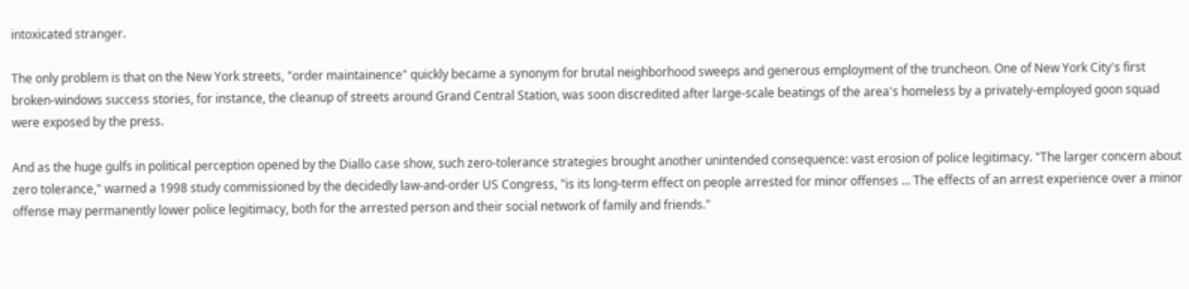intoxicated stranger.

The only problem is that on the New York streets, "order maintainence" quickly became a synonym for brutal neighborhood sweeps and generous employment of the truncheon. One of New York City's first broken-windows success stories, for instance, the cleanup of streets around Grand Central Station, was soon discredited after large-scale beatings of the area's homeless by a privately-employed goon squad were exposed by the press.

And as the huge gulfs in political perception opened by the Diallo case show, such zero-tolerance strategies brought another unintended consequence: vast erosion of police legitimacy. "The larger concern about zero tolerance," warned a 1998 study commissioned by the decidedly law-and-order US Congress, "is its long-term effect on people arrested for minor offenses ... The effects of an arrest experience over a minor offense may permanently lower police legitimacy, both for the arrested person and their social network of family and friends."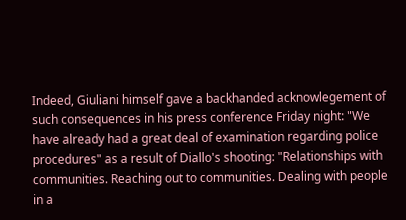Indeed, Giuliani himself gave a backhanded acknowlegement of such consequences in his press conference Friday night: "We have already had a great deal of examination regarding police procedures" as a result of Diallo's shooting: "Relationships with communities. Reaching out to communities. Dealing with people in a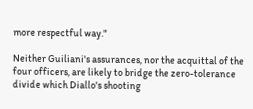more respectful way."

Neither Guiliani's assurances, nor the acquittal of the four officers, are likely to bridge the zero-tolerance divide which Diallo's shooting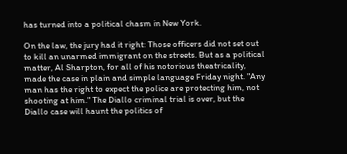has turned into a political chasm in New York.

On the law, the jury had it right: Those officers did not set out to kill an unarmed immigrant on the streets. But as a political matter, Al Sharpton, for all of his notorious theatricality, made the case in plain and simple language Friday night. "Any man has the right to expect the police are protecting him, not shooting at him." The Diallo criminal trial is over, but the Diallo case will haunt the politics of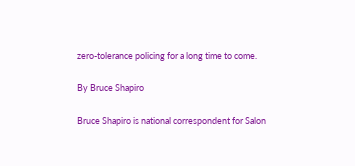zero-tolerance policing for a long time to come.

By Bruce Shapiro

Bruce Shapiro is national correspondent for Salon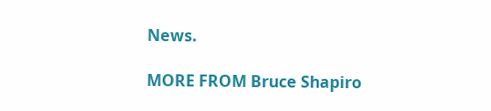News.

MORE FROM Bruce Shapiro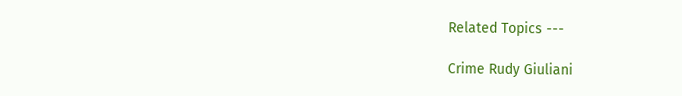Related Topics ---

Crime Rudy Giuliani